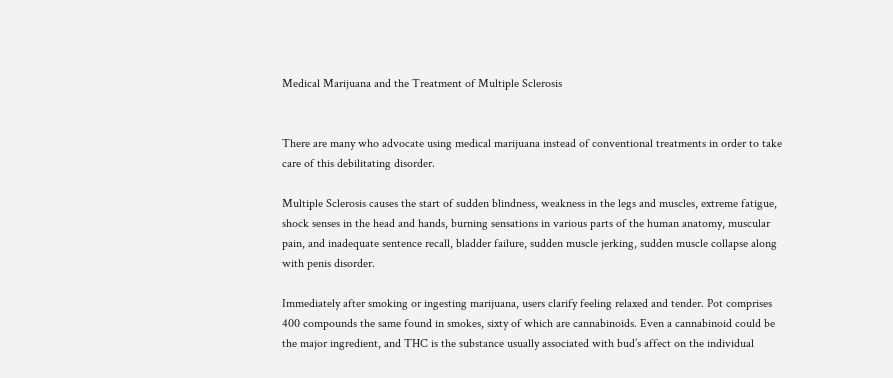Medical Marijuana and the Treatment of Multiple Sclerosis


There are many who advocate using medical marijuana instead of conventional treatments in order to take care of this debilitating disorder.

Multiple Sclerosis causes the start of sudden blindness, weakness in the legs and muscles, extreme fatigue, shock senses in the head and hands, burning sensations in various parts of the human anatomy, muscular pain, and inadequate sentence recall, bladder failure, sudden muscle jerking, sudden muscle collapse along with penis disorder.

Immediately after smoking or ingesting marijuana, users clarify feeling relaxed and tender. Pot comprises 400 compounds the same found in smokes, sixty of which are cannabinoids. Even a cannabinoid could be the major ingredient, and THC is the substance usually associated with bud’s affect on the individual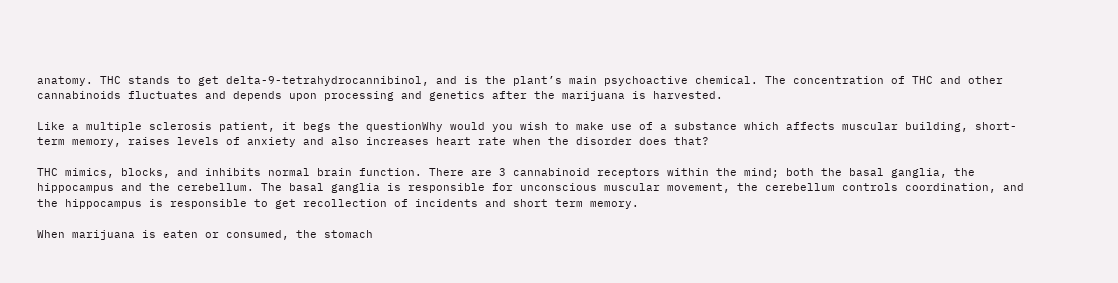anatomy. THC stands to get delta-9-tetrahydrocannibinol, and is the plant’s main psychoactive chemical. The concentration of THC and other cannabinoids fluctuates and depends upon processing and genetics after the marijuana is harvested.

Like a multiple sclerosis patient, it begs the questionWhy would you wish to make use of a substance which affects muscular building, short-term memory, raises levels of anxiety and also increases heart rate when the disorder does that?

THC mimics, blocks, and inhibits normal brain function. There are 3 cannabinoid receptors within the mind; both the basal ganglia, the hippocampus and the cerebellum. The basal ganglia is responsible for unconscious muscular movement, the cerebellum controls coordination, and the hippocampus is responsible to get recollection of incidents and short term memory.

When marijuana is eaten or consumed, the stomach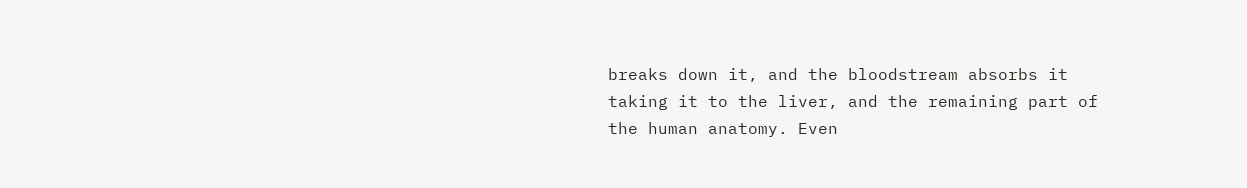breaks down it, and the bloodstream absorbs it taking it to the liver, and the remaining part of the human anatomy. Even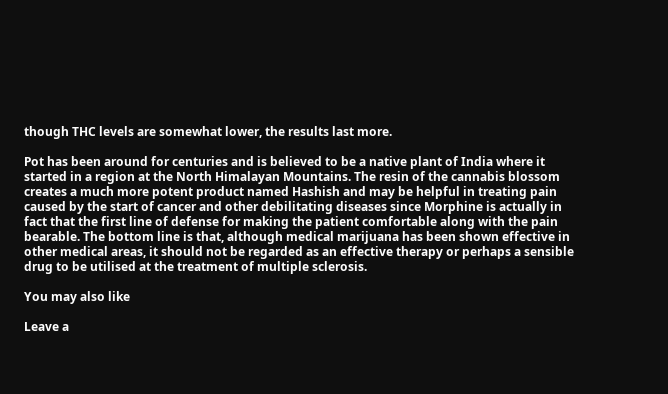though THC levels are somewhat lower, the results last more.

Pot has been around for centuries and is believed to be a native plant of India where it started in a region at the North Himalayan Mountains. The resin of the cannabis blossom creates a much more potent product named Hashish and may be helpful in treating pain caused by the start of cancer and other debilitating diseases since Morphine is actually in fact that the first line of defense for making the patient comfortable along with the pain bearable. The bottom line is that, although medical marijuana has been shown effective in other medical areas, it should not be regarded as an effective therapy or perhaps a sensible drug to be utilised at the treatment of multiple sclerosis.

You may also like

Leave a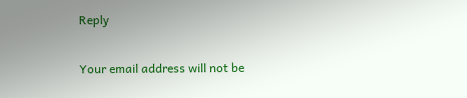Reply

Your email address will not be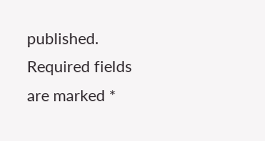published. Required fields are marked *